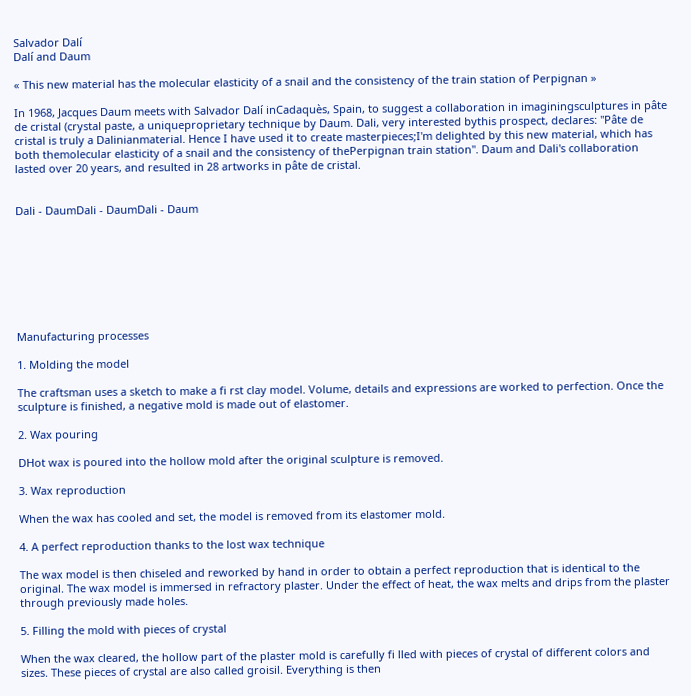Salvador Dalí
Dalí and Daum

« This new material has the molecular elasticity of a snail and the consistency of the train station of Perpignan »

In 1968, Jacques Daum meets with Salvador Dalí inCadaquès, Spain, to suggest a collaboration in imaginingsculptures in pâte de cristal (crystal paste, a uniqueproprietary technique by Daum. Dali, very interested bythis prospect, declares: "Pâte de cristal is truly a Dalinianmaterial. Hence I have used it to create masterpieces;I'm delighted by this new material, which has both themolecular elasticity of a snail and the consistency of thePerpignan train station". Daum and Dali's collaboration lasted over 20 years, and resulted in 28 artworks in pâte de cristal.


Dali - DaumDali - DaumDali - Daum








Manufacturing processes

1. Molding the model

The craftsman uses a sketch to make a fi rst clay model. Volume, details and expressions are worked to perfection. Once the sculpture is finished, a negative mold is made out of elastomer.

2. Wax pouring

DHot wax is poured into the hollow mold after the original sculpture is removed.

3. Wax reproduction

When the wax has cooled and set, the model is removed from its elastomer mold.

4. A perfect reproduction thanks to the lost wax technique

The wax model is then chiseled and reworked by hand in order to obtain a perfect reproduction that is identical to the original. The wax model is immersed in refractory plaster. Under the effect of heat, the wax melts and drips from the plaster through previously made holes.

5. Filling the mold with pieces of crystal

When the wax cleared, the hollow part of the plaster mold is carefully fi lled with pieces of crystal of different colors and sizes. These pieces of crystal are also called groisil. Everything is then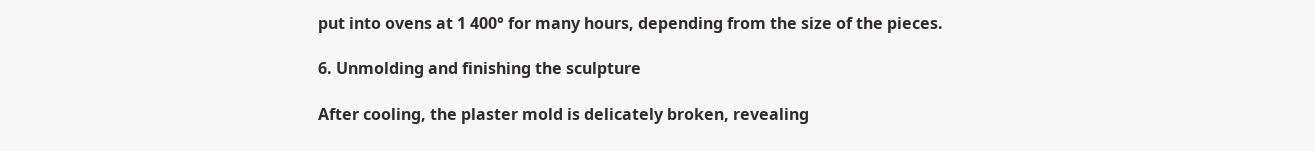put into ovens at 1 400° for many hours, depending from the size of the pieces.

6. Unmolding and finishing the sculpture

After cooling, the plaster mold is delicately broken, revealing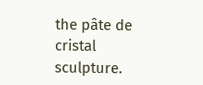the pâte de cristal sculpture.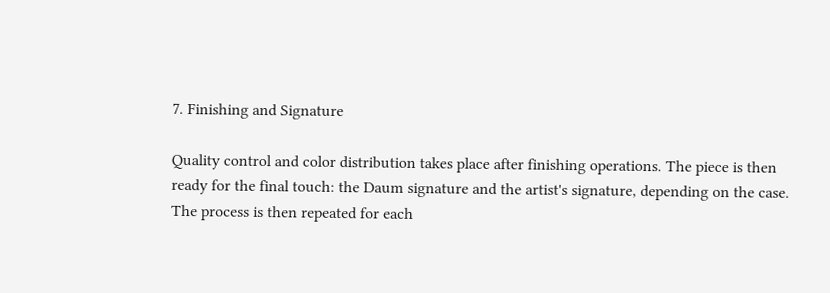7. Finishing and Signature

Quality control and color distribution takes place after finishing operations. The piece is then ready for the final touch: the Daum signature and the artist's signature, depending on the case. The process is then repeated for each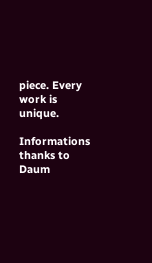piece. Every work is unique.

Informations thanks to Daum